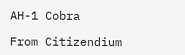AH-1 Cobra

From Citizendium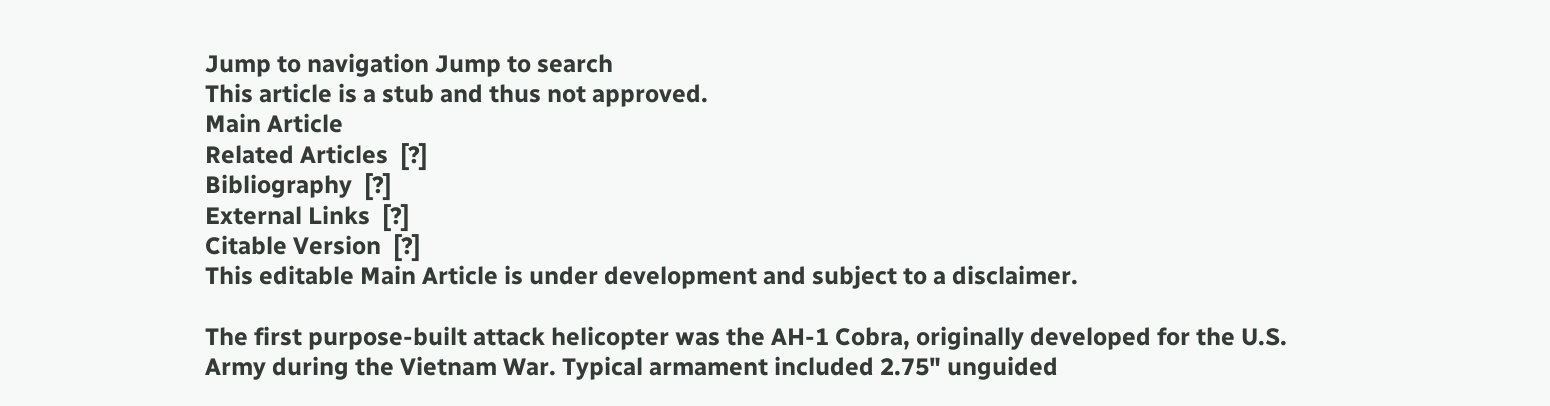Jump to navigation Jump to search
This article is a stub and thus not approved.
Main Article
Related Articles  [?]
Bibliography  [?]
External Links  [?]
Citable Version  [?]
This editable Main Article is under development and subject to a disclaimer.

The first purpose-built attack helicopter was the AH-1 Cobra, originally developed for the U.S. Army during the Vietnam War. Typical armament included 2.75" unguided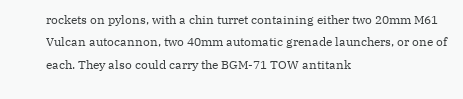rockets on pylons, with a chin turret containing either two 20mm M61 Vulcan autocannon, two 40mm automatic grenade launchers, or one of each. They also could carry the BGM-71 TOW antitank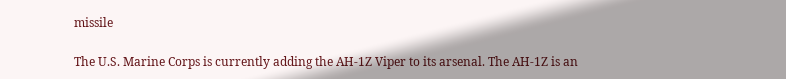missile

The U.S. Marine Corps is currently adding the AH-1Z Viper to its arsenal. The AH-1Z is an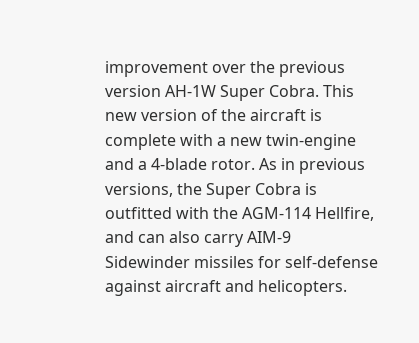improvement over the previous version AH-1W Super Cobra. This new version of the aircraft is complete with a new twin-engine and a 4-blade rotor. As in previous versions, the Super Cobra is outfitted with the AGM-114 Hellfire, and can also carry AIM-9 Sidewinder missiles for self-defense against aircraft and helicopters.